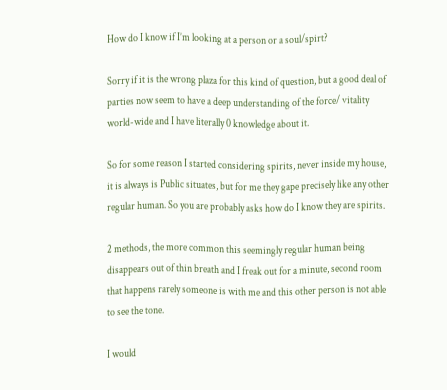How do I know if I’m looking at a person or a soul/spirt?

Sorry if it is the wrong plaza for this kind of question, but a good deal of parties now seem to have a deep understanding of the force/ vitality world-wide and I have literally 0 knowledge about it.

So for some reason I started considering spirits, never inside my house, it is always is Public situates, but for me they gape precisely like any other regular human. So you are probably asks how do I know they are spirits.

2 methods, the more common this seemingly regular human being disappears out of thin breath and I freak out for a minute, second room that happens rarely someone is with me and this other person is not able to see the tone.

I would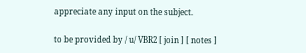appreciate any input on the subject.

to be provided by / u/ VBR2 [ join ] [ notes ]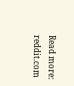Read more: reddit.com